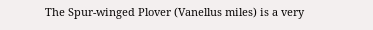The Spur-winged Plover (Vanellus miles) is a very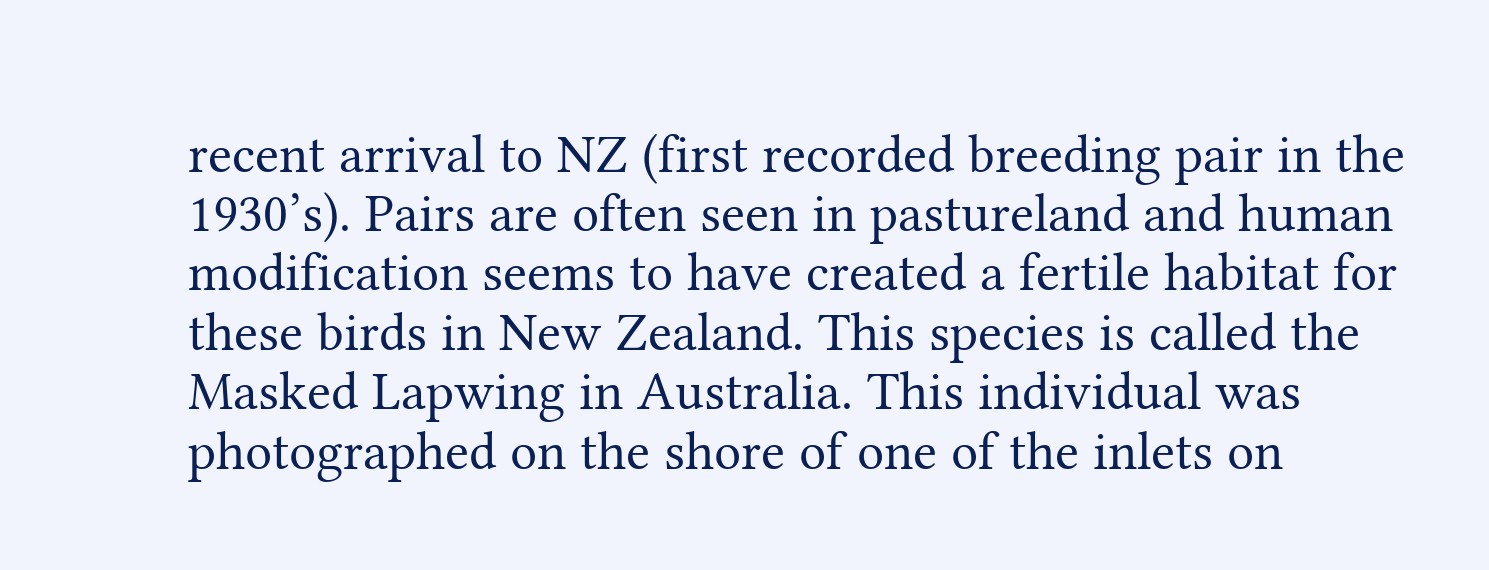recent arrival to NZ (first recorded breeding pair in the 1930’s). Pairs are often seen in pastureland and human modification seems to have created a fertile habitat for these birds in New Zealand. This species is called the Masked Lapwing in Australia. This individual was photographed on the shore of one of the inlets on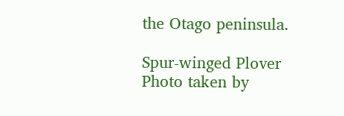the Otago peninsula.

Spur-winged Plover
Photo taken by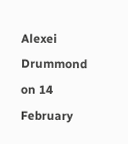Alexei Drummond on 14 February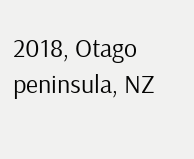2018, Otago peninsula, NZ